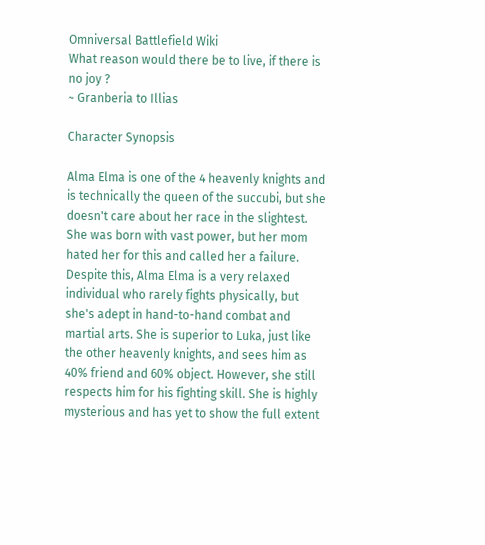Omniversal Battlefield Wiki
What reason would there be to live, if there is no joy ?
~ Granberia to Illias

Character Synopsis

Alma Elma is one of the 4 heavenly knights and is technically the queen of the succubi, but she doesn't care about her race in the slightest. She was born with vast power, but her mom hated her for this and called her a failure. Despite this, Alma Elma is a very relaxed individual who rarely fights physically, but she's adept in hand-to-hand combat and martial arts. She is superior to Luka, just like the other heavenly knights, and sees him as 40% friend and 60% object. However, she still respects him for his fighting skill. She is highly mysterious and has yet to show the full extent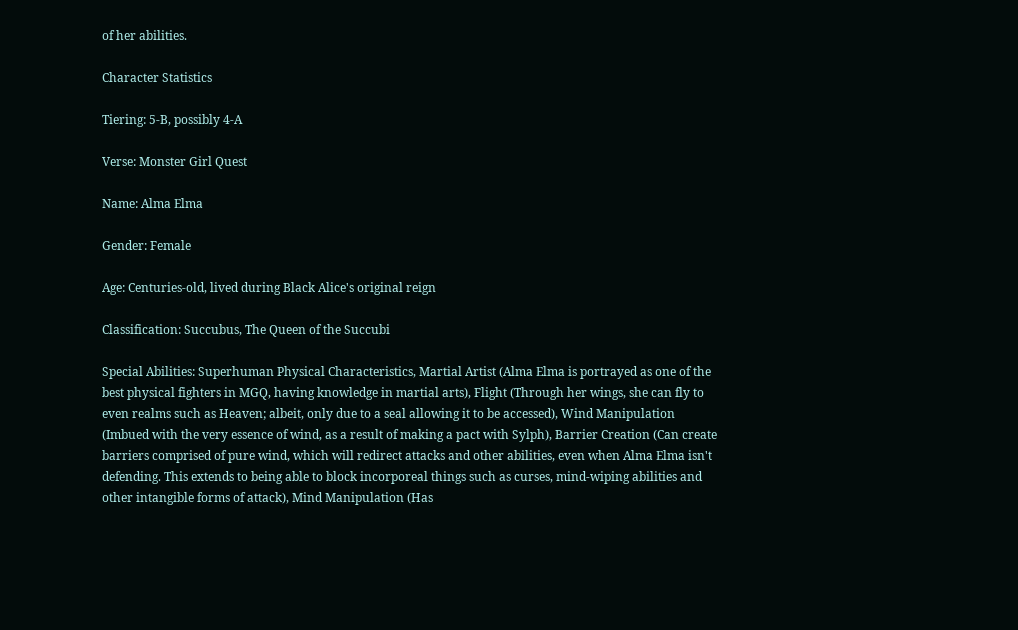of her abilities.

Character Statistics

Tiering: 5-B, possibly 4-A

Verse: Monster Girl Quest

Name: Alma Elma

Gender: Female

Age: Centuries-old, lived during Black Alice's original reign

Classification: Succubus, The Queen of the Succubi

Special Abilities: Superhuman Physical Characteristics, Martial Artist (Alma Elma is portrayed as one of the best physical fighters in MGQ, having knowledge in martial arts), Flight (Through her wings, she can fly to even realms such as Heaven; albeit, only due to a seal allowing it to be accessed), Wind Manipulation (Imbued with the very essence of wind, as a result of making a pact with Sylph), Barrier Creation (Can create barriers comprised of pure wind, which will redirect attacks and other abilities, even when Alma Elma isn't defending. This extends to being able to block incorporeal things such as curses, mind-wiping abilities and other intangible forms of attack), Mind Manipulation (Has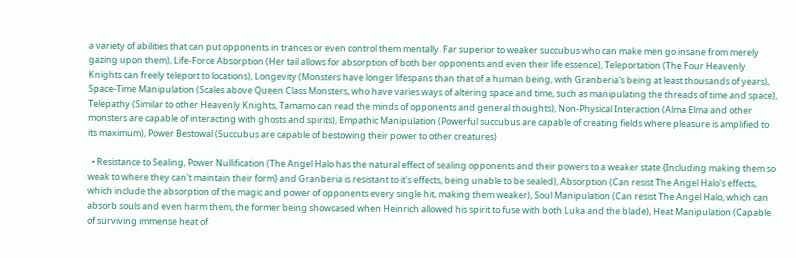a variety of abilities that can put opponents in trances or even control them mentally. Far superior to weaker succubus who can make men go insane from merely gazing upon them), Life-Force Absorption (Her tail allows for absorption of both ber opponents and even their life essence), Teleportation (The Four Heavenly Knights can freely teleport to locations), Longevity (Monsters have longer lifespans than that of a human being, with Granberia's being at least thousands of years), Space-Time Manipulation (Scales above Queen Class Monsters, who have varies ways of altering space and time, such as manipulating the threads of time and space), Telepathy (Similar to other Heavenly Knights, Tamamo can read the minds of opponents and general thoughts), Non-Physical Interaction (Alma Elma and other monsters are capable of interacting with ghosts and spirits), Empathic Manipulation (Powerful succubus are capable of creating fields where pleasure is amplified to its maximum), Power Bestowal (Succubus are capable of bestowing their power to other creatures)

  • Resistance to Sealing, Power Nullification (The Angel Halo has the natural effect of sealing opponents and their powers to a weaker state {Including making them so weak to where they can't maintain their form} and Granberia is resistant to it's effects, being unable to be sealed), Absorption (Can resist The Angel Halo's effects, which include the absorption of the magic and power of opponents every single hit, making them weaker), Soul Manipulation (Can resist The Angel Halo, which can absorb souls and even harm them, the former being showcased when Heinrich allowed his spirit to fuse with both Luka and the blade), Heat Manipulation (Capable of surviving immense heat of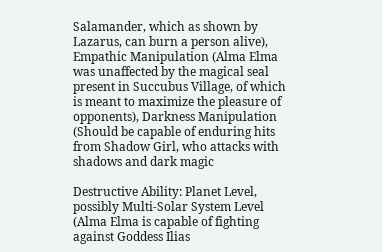Salamander, which as shown by Lazarus, can burn a person alive), Empathic Manipulation (Alma Elma was unaffected by the magical seal present in Succubus Village, of which is meant to maximize the pleasure of opponents), Darkness Manipulation (Should be capable of enduring hits from Shadow Girl, who attacks with shadows and dark magic

Destructive Ability: Planet Level, possibly Multi-Solar System Level (Alma Elma is capable of fighting against Goddess Ilias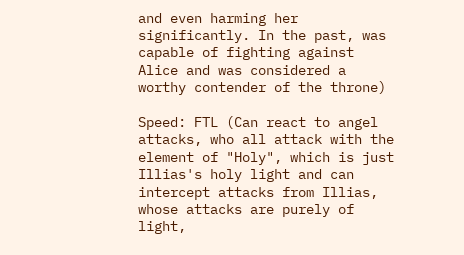and even harming her significantly. In the past, was capable of fighting against Alice and was considered a worthy contender of the throne)

Speed: FTL (Can react to angel attacks, who all attack with the element of "Holy", which is just Illias's holy light and can intercept attacks from Illias, whose attacks are purely of light,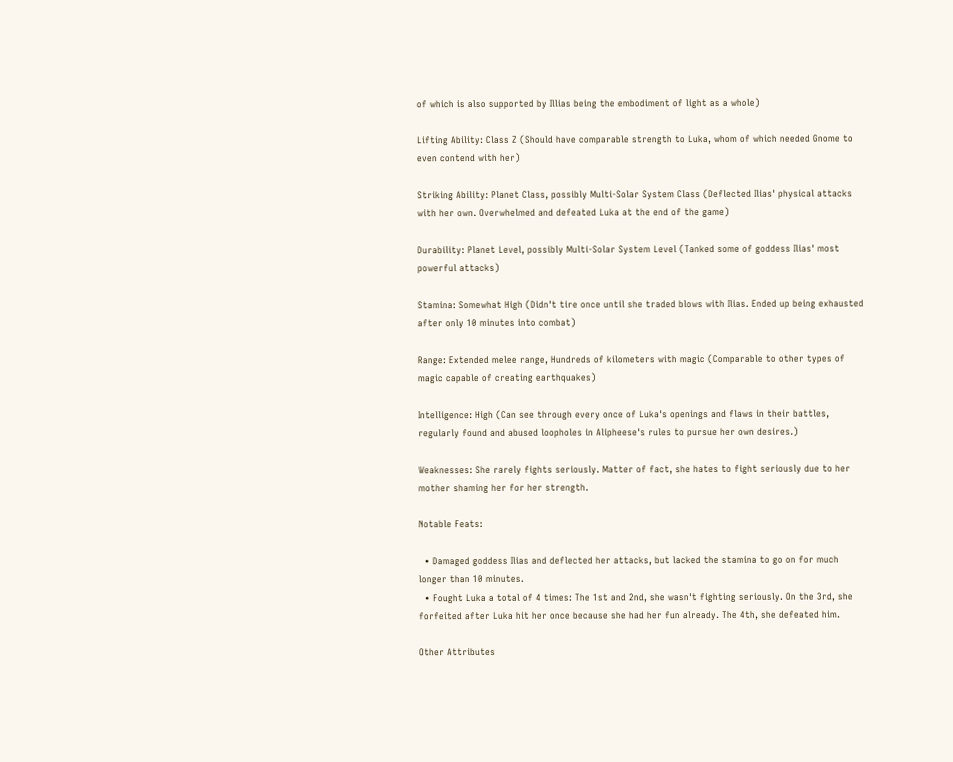of which is also supported by Illias being the embodiment of light as a whole)

Lifting Ability: Class Z (Should have comparable strength to Luka, whom of which needed Gnome to even contend with her)

Striking Ability: Planet Class, possibly Multi-Solar System Class (Deflected Ilias' physical attacks with her own. Overwhelmed and defeated Luka at the end of the game)

Durability: Planet Level, possibly Multi-Solar System Level (Tanked some of goddess Ilias' most powerful attacks)

Stamina: Somewhat High (Didn't tire once until she traded blows with Ilias. Ended up being exhausted after only 10 minutes into combat)

Range: Extended melee range, Hundreds of kilometers with magic (Comparable to other types of magic capable of creating earthquakes)

Intelligence: High (Can see through every once of Luka's openings and flaws in their battles, regularly found and abused loopholes in Alipheese's rules to pursue her own desires.)

Weaknesses: She rarely fights seriously. Matter of fact, she hates to fight seriously due to her mother shaming her for her strength.

Notable Feats:

  • Damaged goddess Ilias and deflected her attacks, but lacked the stamina to go on for much longer than 10 minutes.
  • Fought Luka a total of 4 times: The 1st and 2nd, she wasn't fighting seriously. On the 3rd, she forfeited after Luka hit her once because she had her fun already. The 4th, she defeated him.

Other Attributes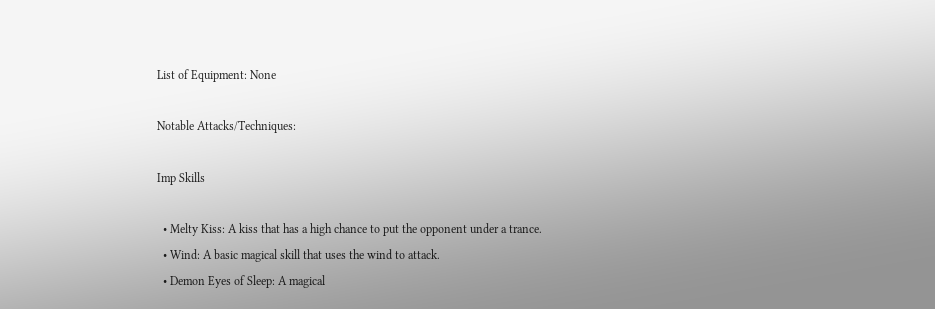List of Equipment: None

Notable Attacks/Techniques:

Imp Skills

  • Melty Kiss: A kiss that has a high chance to put the opponent under a trance.
  • Wind: A basic magical skill that uses the wind to attack.
  • Demon Eyes of Sleep: A magical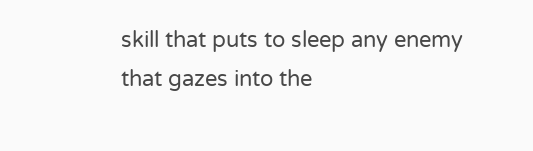skill that puts to sleep any enemy that gazes into the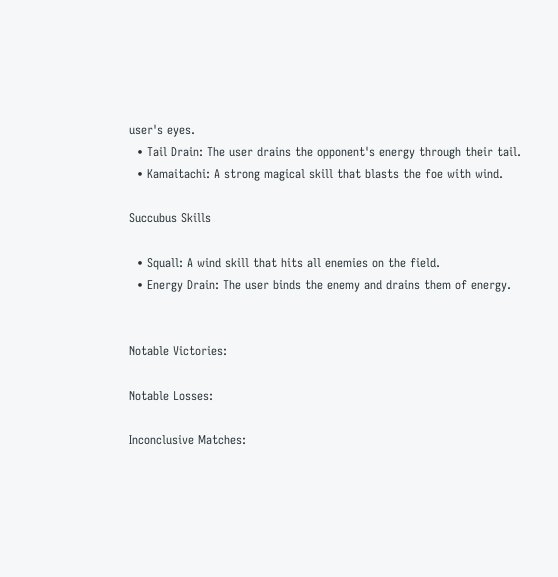user's eyes.
  • Tail Drain: The user drains the opponent's energy through their tail.
  • Kamaitachi: A strong magical skill that blasts the foe with wind.

Succubus Skills

  • Squall: A wind skill that hits all enemies on the field.
  • Energy Drain: The user binds the enemy and drains them of energy.


Notable Victories:

Notable Losses:

Inconclusive Matches: